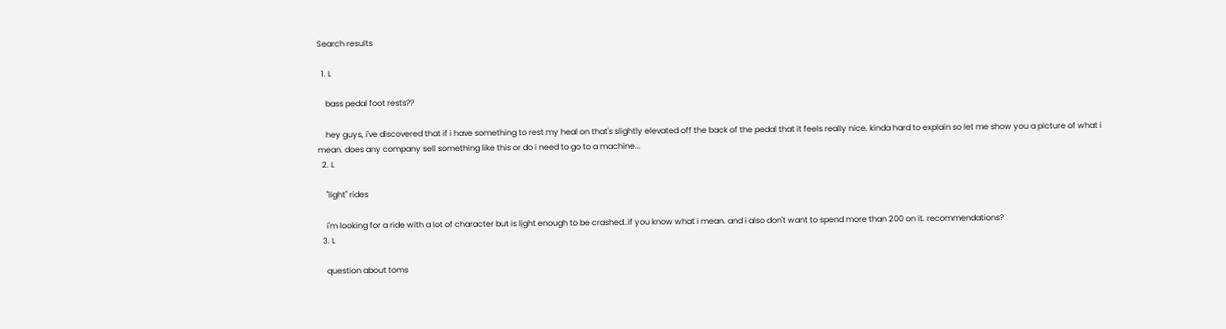Search results

  1. L

    bass pedal foot rests??

    hey guys, i've discovered that if i have something to rest my heal on that's slightly elevated off the back of the pedal that it feels really nice. kinda hard to explain so let me show you a picture of what i mean. does any company sell something like this or do i need to go to a machine...
  2. L

    "light" rides

    i'm looking for a ride with a lot of character but is light enough to be crashed..if you know what i mean. and i also don't want to spend more than 200 on it. recommendations?
  3. L

    question about toms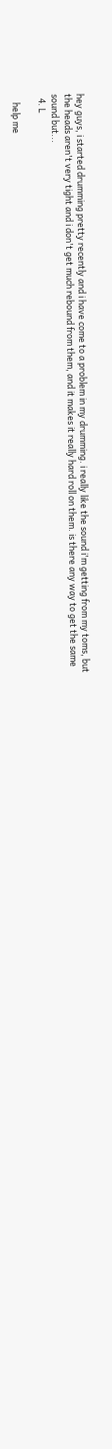hey guys, i started drumming pretty recently and i have come to a problem in my drumming. i really like the sound i'm getting from my toms, but the heads aren't very tight and i don't get much rebound from them, and it makes it really hard roll on them. is there any way to get the same sound but...
  4. L

    help me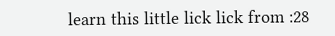learn this little lick lick from :28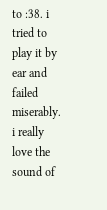to :38. i tried to play it by ear and failed miserably. i really love the sound of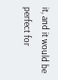it, and it would be perfect for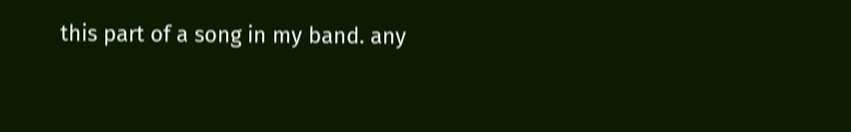this part of a song in my band. any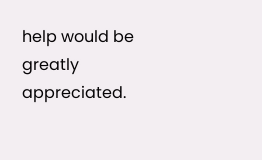help would be greatly appreciated.